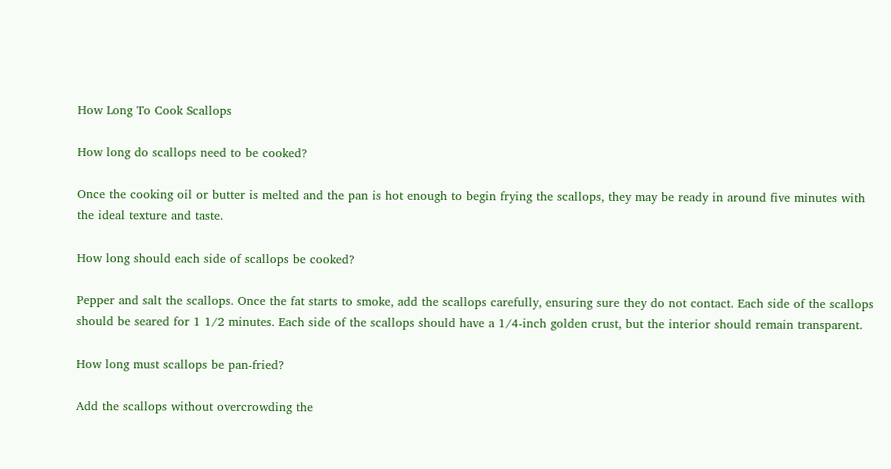How Long To Cook Scallops

How long do scallops need to be cooked?

Once the cooking oil or butter is melted and the pan is hot enough to begin frying the scallops, they may be ready in around five minutes with the ideal texture and taste.

How long should each side of scallops be cooked?

Pepper and salt the scallops. Once the fat starts to smoke, add the scallops carefully, ensuring sure they do not contact. Each side of the scallops should be seared for 1 1/2 minutes. Each side of the scallops should have a 1/4-inch golden crust, but the interior should remain transparent.

How long must scallops be pan-fried?

Add the scallops without overcrowding the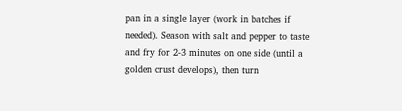pan in a single layer (work in batches if needed). Season with salt and pepper to taste and fry for 2-3 minutes on one side (until a golden crust develops), then turn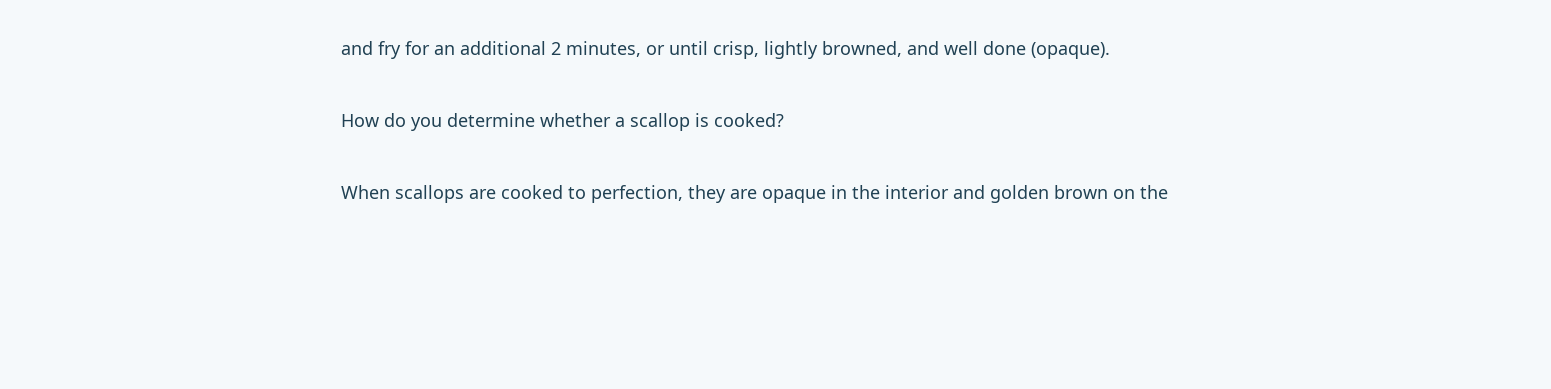and fry for an additional 2 minutes, or until crisp, lightly browned, and well done (opaque).

How do you determine whether a scallop is cooked?

When scallops are cooked to perfection, they are opaque in the interior and golden brown on the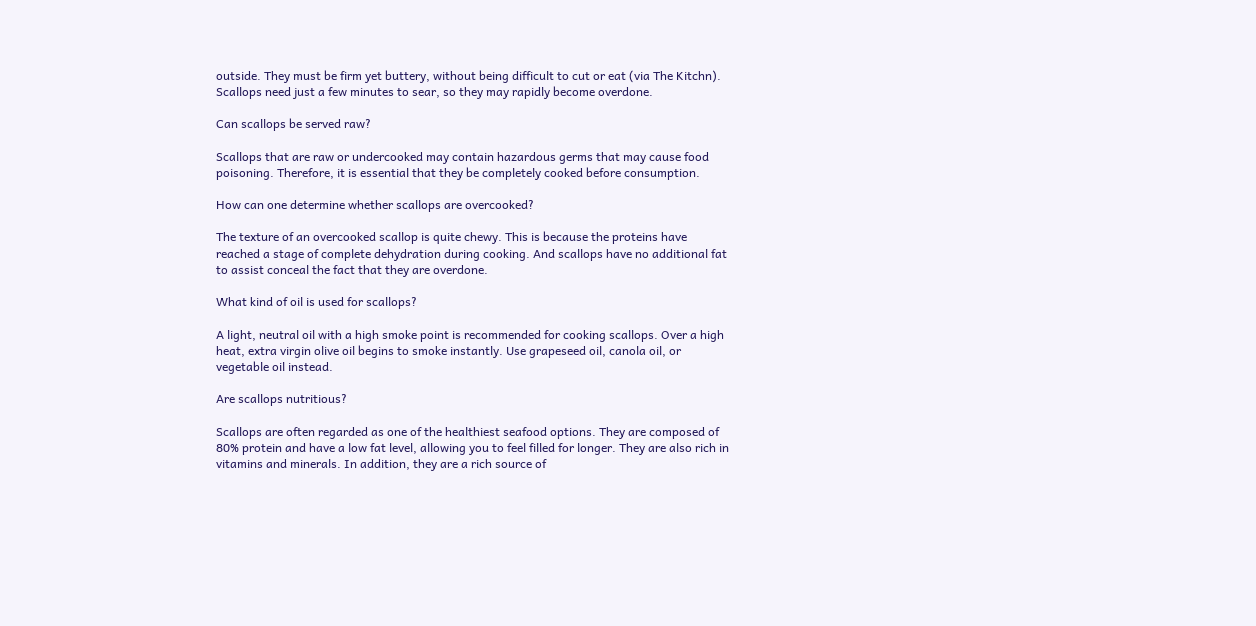outside. They must be firm yet buttery, without being difficult to cut or eat (via The Kitchn). Scallops need just a few minutes to sear, so they may rapidly become overdone.

Can scallops be served raw?

Scallops that are raw or undercooked may contain hazardous germs that may cause food poisoning. Therefore, it is essential that they be completely cooked before consumption.

How can one determine whether scallops are overcooked?

The texture of an overcooked scallop is quite chewy. This is because the proteins have reached a stage of complete dehydration during cooking. And scallops have no additional fat to assist conceal the fact that they are overdone.

What kind of oil is used for scallops?

A light, neutral oil with a high smoke point is recommended for cooking scallops. Over a high heat, extra virgin olive oil begins to smoke instantly. Use grapeseed oil, canola oil, or vegetable oil instead.

Are scallops nutritious?

Scallops are often regarded as one of the healthiest seafood options. They are composed of 80% protein and have a low fat level, allowing you to feel filled for longer. They are also rich in vitamins and minerals. In addition, they are a rich source of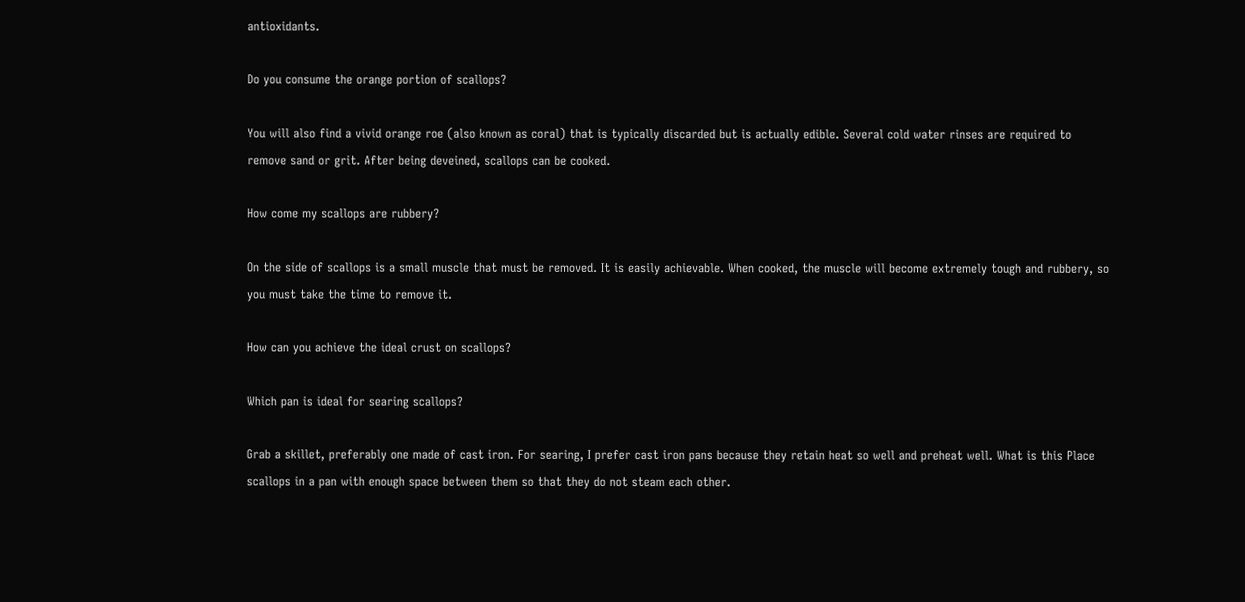antioxidants.

Do you consume the orange portion of scallops?

You will also find a vivid orange roe (also known as coral) that is typically discarded but is actually edible. Several cold water rinses are required to remove sand or grit. After being deveined, scallops can be cooked.

How come my scallops are rubbery?

On the side of scallops is a small muscle that must be removed. It is easily achievable. When cooked, the muscle will become extremely tough and rubbery, so you must take the time to remove it.

How can you achieve the ideal crust on scallops?

Which pan is ideal for searing scallops?

Grab a skillet, preferably one made of cast iron. For searing, I prefer cast iron pans because they retain heat so well and preheat well. What is this Place scallops in a pan with enough space between them so that they do not steam each other.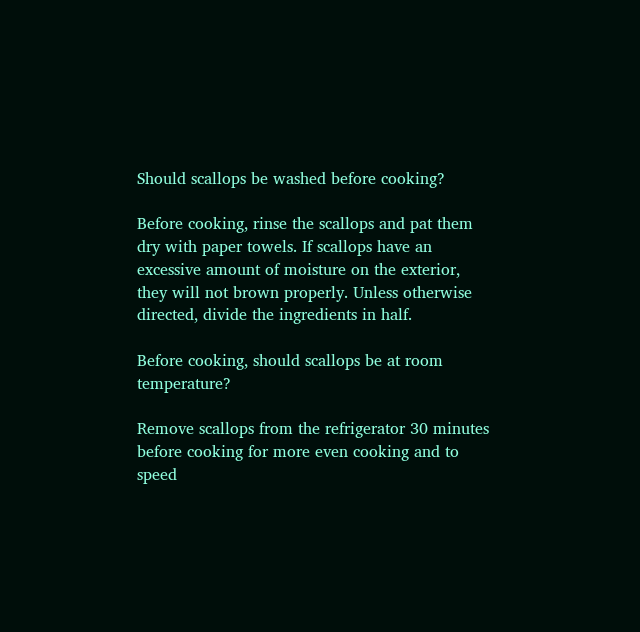Should scallops be washed before cooking?

Before cooking, rinse the scallops and pat them dry with paper towels. If scallops have an excessive amount of moisture on the exterior, they will not brown properly. Unless otherwise directed, divide the ingredients in half.

Before cooking, should scallops be at room temperature?

Remove scallops from the refrigerator 30 minutes before cooking for more even cooking and to speed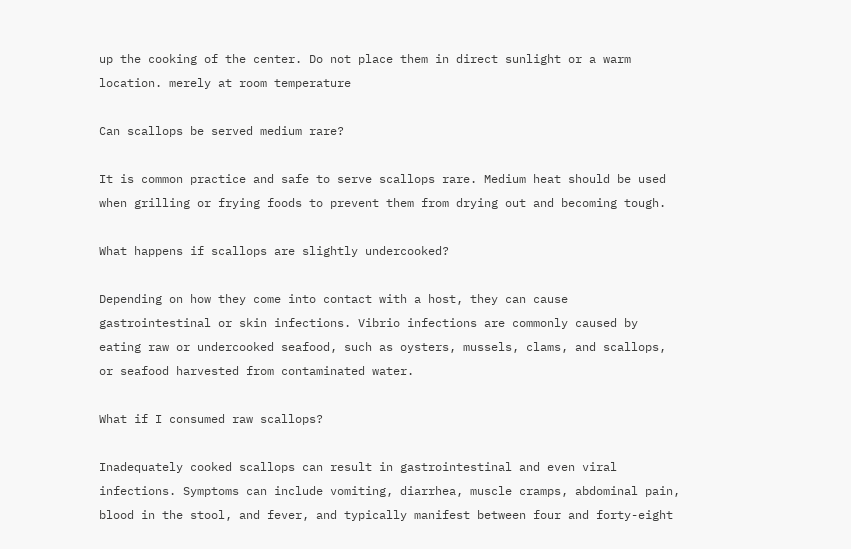up the cooking of the center. Do not place them in direct sunlight or a warm location. merely at room temperature

Can scallops be served medium rare?

It is common practice and safe to serve scallops rare. Medium heat should be used when grilling or frying foods to prevent them from drying out and becoming tough.

What happens if scallops are slightly undercooked?

Depending on how they come into contact with a host, they can cause gastrointestinal or skin infections. Vibrio infections are commonly caused by eating raw or undercooked seafood, such as oysters, mussels, clams, and scallops, or seafood harvested from contaminated water.

What if I consumed raw scallops?

Inadequately cooked scallops can result in gastrointestinal and even viral infections. Symptoms can include vomiting, diarrhea, muscle cramps, abdominal pain, blood in the stool, and fever, and typically manifest between four and forty-eight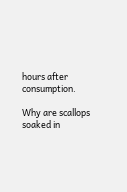hours after consumption.

Why are scallops soaked in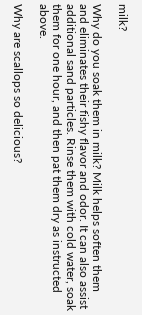milk?

Why do you soak them in milk? Milk helps soften them and eliminates their fishy flavor and odor. It can also assist additional sand particles. Rinse them with cold water, soak them for one hour, and then pat them dry as instructed above.

Why are scallops so delicious?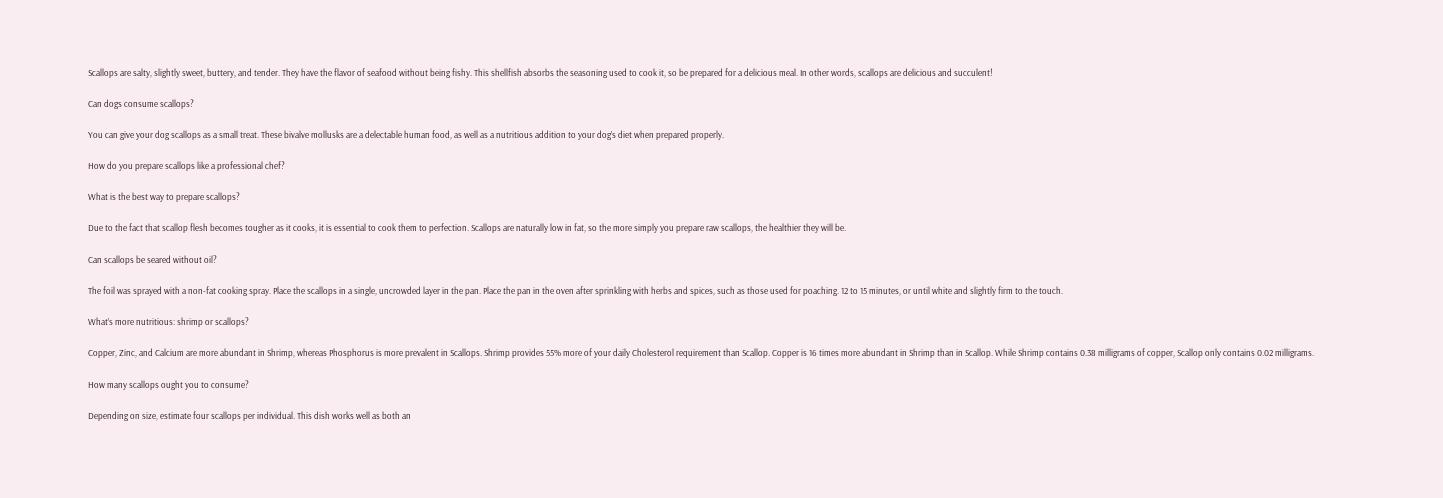Scallops are salty, slightly sweet, buttery, and tender. They have the flavor of seafood without being fishy. This shellfish absorbs the seasoning used to cook it, so be prepared for a delicious meal. In other words, scallops are delicious and succulent!

Can dogs consume scallops?

You can give your dog scallops as a small treat. These bivalve mollusks are a delectable human food, as well as a nutritious addition to your dog’s diet when prepared properly.

How do you prepare scallops like a professional chef?

What is the best way to prepare scallops?

Due to the fact that scallop flesh becomes tougher as it cooks, it is essential to cook them to perfection. Scallops are naturally low in fat, so the more simply you prepare raw scallops, the healthier they will be.

Can scallops be seared without oil?

The foil was sprayed with a non-fat cooking spray. Place the scallops in a single, uncrowded layer in the pan. Place the pan in the oven after sprinkling with herbs and spices, such as those used for poaching. 12 to 15 minutes, or until white and slightly firm to the touch.

What’s more nutritious: shrimp or scallops?

Copper, Zinc, and Calcium are more abundant in Shrimp, whereas Phosphorus is more prevalent in Scallops. Shrimp provides 55% more of your daily Cholesterol requirement than Scallop. Copper is 16 times more abundant in Shrimp than in Scallop. While Shrimp contains 0.38 milligrams of copper, Scallop only contains 0.02 milligrams.

How many scallops ought you to consume?

Depending on size, estimate four scallops per individual. This dish works well as both an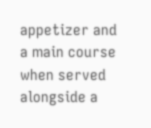appetizer and a main course when served alongside a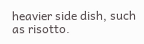heavier side dish, such as risotto.